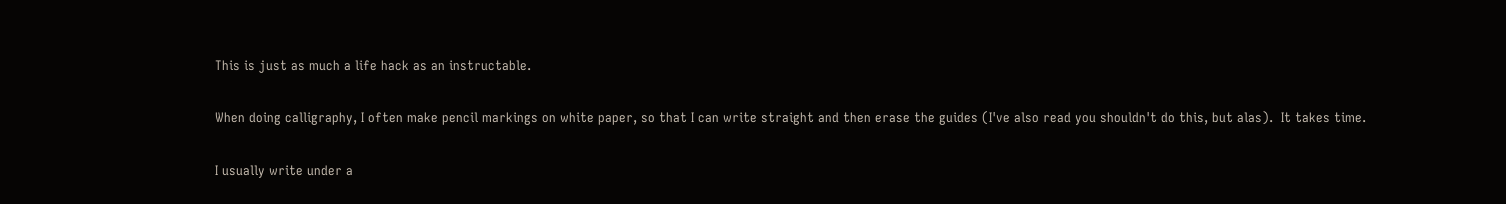This is just as much a life hack as an instructable.

When doing calligraphy, I often make pencil markings on white paper, so that I can write straight and then erase the guides (I've also read you shouldn't do this, but alas).  It takes time.

I usually write under a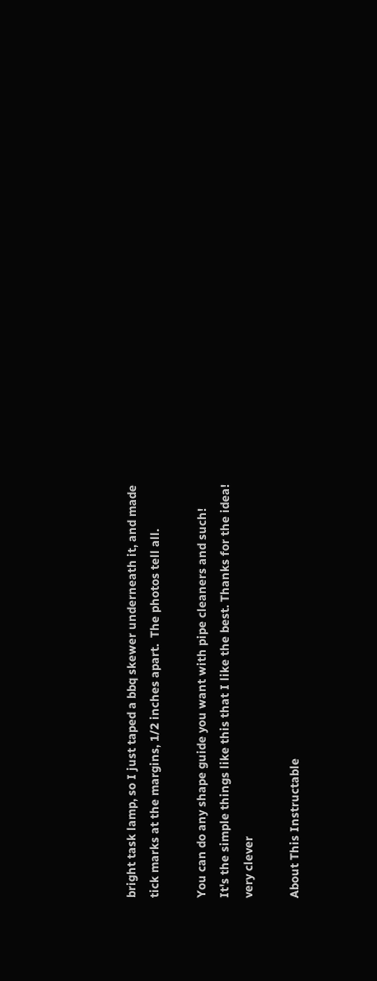bright task lamp, so I just taped a bbq skewer underneath it, and made tick marks at the margins, 1/2 inches apart.  The photos tell all.

You can do any shape guide you want with pipe cleaners and such!
It's the simple things like this that I like the best. Thanks for the idea!
very clever

About This Instructable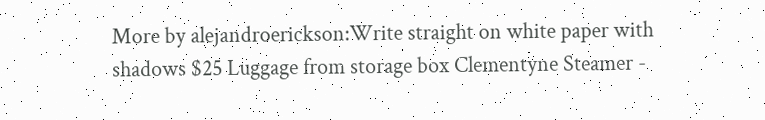More by alejandroerickson:Write straight on white paper with shadows $25 Luggage from storage box Clementyne Steamer -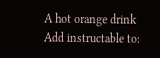A hot orange drink
Add instructable to: